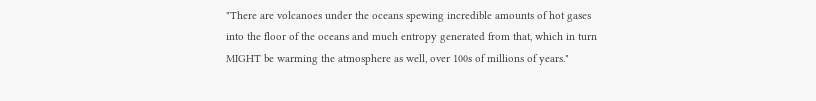"There are volcanoes under the oceans spewing incredible amounts of hot gases into the floor of the oceans and much entropy generated from that, which in turn MIGHT be warming the atmosphere as well, over 100s of millions of years."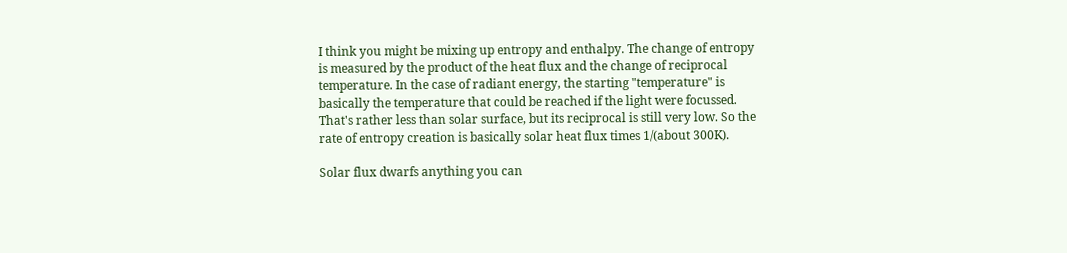I think you might be mixing up entropy and enthalpy. The change of entropy is measured by the product of the heat flux and the change of reciprocal temperature. In the case of radiant energy, the starting "temperature" is basically the temperature that could be reached if the light were focussed. That's rather less than solar surface, but its reciprocal is still very low. So the rate of entropy creation is basically solar heat flux times 1/(about 300K).

Solar flux dwarfs anything you can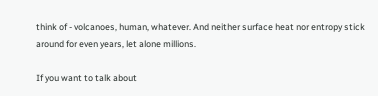think of - volcanoes, human, whatever. And neither surface heat nor entropy stick around for even years, let alone millions.

If you want to talk about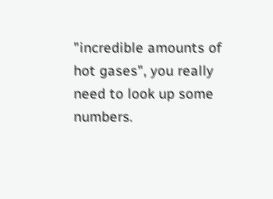"incredible amounts of hot gases", you really need to look up some numbers.